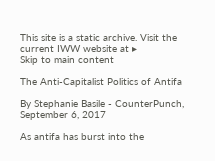This site is a static archive. Visit the current IWW website at ▸
Skip to main content

The Anti-Capitalist Politics of Antifa

By Stephanie Basile - CounterPunch, September 6, 2017

As antifa has burst into the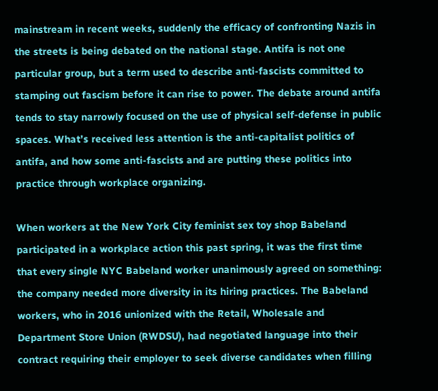mainstream in recent weeks, suddenly the efficacy of confronting Nazis in the streets is being debated on the national stage. Antifa is not one particular group, but a term used to describe anti-fascists committed to stamping out fascism before it can rise to power. The debate around antifa tends to stay narrowly focused on the use of physical self-defense in public spaces. What’s received less attention is the anti-capitalist politics of antifa, and how some anti-fascists and are putting these politics into practice through workplace organizing.

When workers at the New York City feminist sex toy shop Babeland participated in a workplace action this past spring, it was the first time that every single NYC Babeland worker unanimously agreed on something: the company needed more diversity in its hiring practices. The Babeland workers, who in 2016 unionized with the Retail, Wholesale and Department Store Union (RWDSU), had negotiated language into their contract requiring their employer to seek diverse candidates when filling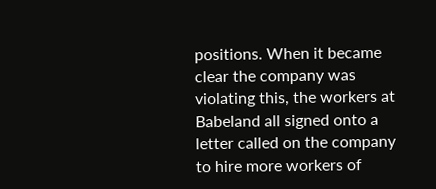positions. When it became clear the company was violating this, the workers at Babeland all signed onto a letter called on the company to hire more workers of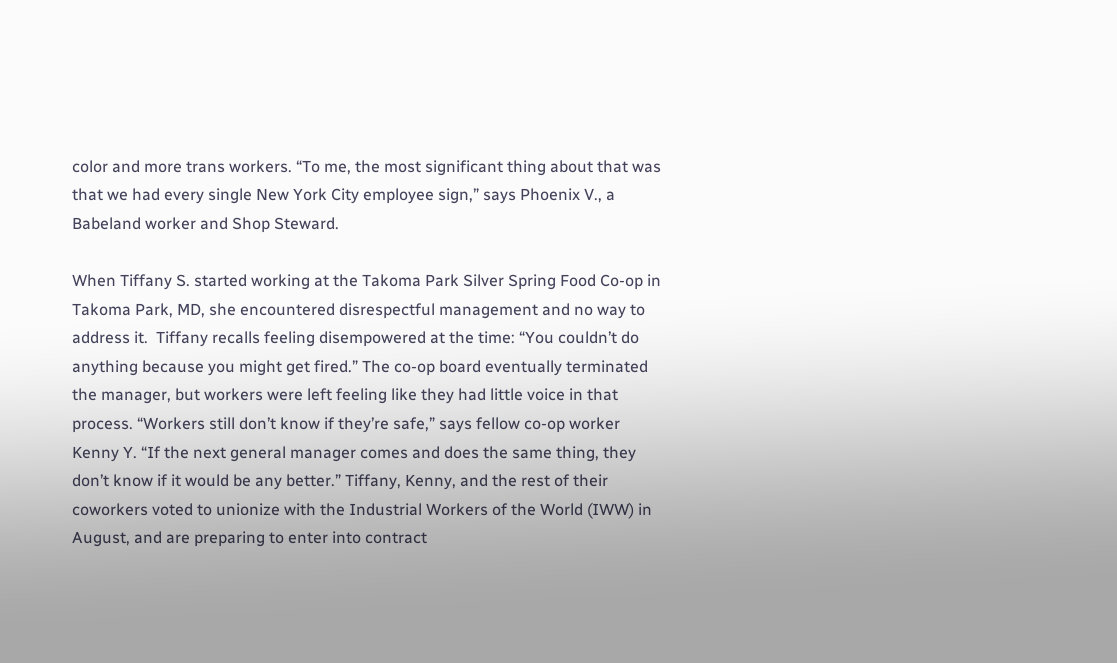color and more trans workers. “To me, the most significant thing about that was that we had every single New York City employee sign,” says Phoenix V., a Babeland worker and Shop Steward.

When Tiffany S. started working at the Takoma Park Silver Spring Food Co-op in Takoma Park, MD, she encountered disrespectful management and no way to address it.  Tiffany recalls feeling disempowered at the time: “You couldn’t do anything because you might get fired.” The co-op board eventually terminated the manager, but workers were left feeling like they had little voice in that process. “Workers still don’t know if they’re safe,” says fellow co-op worker Kenny Y. “If the next general manager comes and does the same thing, they don’t know if it would be any better.” Tiffany, Kenny, and the rest of their coworkers voted to unionize with the Industrial Workers of the World (IWW) in August, and are preparing to enter into contract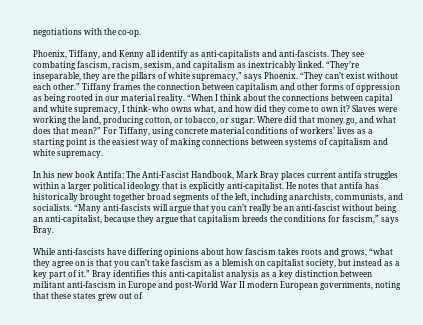negotiations with the co-op.

Phoenix, Tiffany, and Kenny all identify as anti-capitalists and anti-fascists. They see combating fascism, racism, sexism, and capitalism as inextricably linked. “They’re inseparable, they are the pillars of white supremacy,” says Phoenix. “They can’t exist without each other.” Tiffany frames the connection between capitalism and other forms of oppression as being rooted in our material reality. “When I think about the connections between capital and white supremacy, I think- who owns what, and how did they come to own it? Slaves were working the land, producing cotton, or tobacco, or sugar. Where did that money go, and what does that mean?” For Tiffany, using concrete material conditions of workers’ lives as a starting point is the easiest way of making connections between systems of capitalism and white supremacy.

In his new book Antifa: The Anti-Fascist Handbook, Mark Bray places current antifa struggles within a larger political ideology that is explicitly anti-capitalist. He notes that antifa has historically brought together broad segments of the left, including anarchists, communists, and socialists. “Many anti-fascists will argue that you can’t really be an anti-fascist without being an anti-capitalist, because they argue that capitalism breeds the conditions for fascism,” says Bray.

While anti-fascists have differing opinions about how fascism takes roots and grows, “what they agree on is that you can’t take fascism as a blemish on capitalist society, but instead as a key part of it.” Bray identifies this anti-capitalist analysis as a key distinction between militant anti-fascism in Europe and post-World War II modern European governments, noting that these states grew out of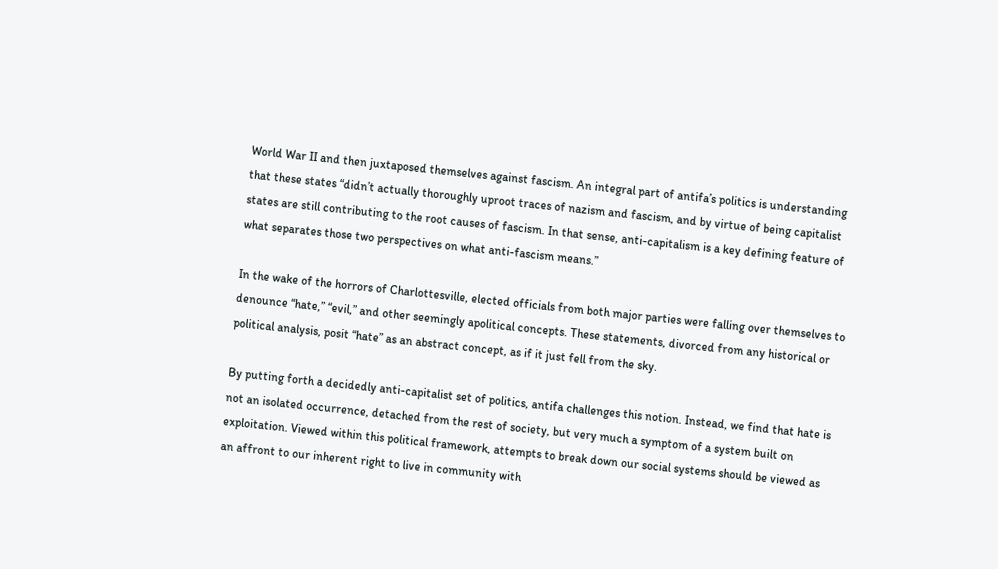World War II and then juxtaposed themselves against fascism. An integral part of antifa’s politics is understanding that these states “didn’t actually thoroughly uproot traces of nazism and fascism, and by virtue of being capitalist states are still contributing to the root causes of fascism. In that sense, anti-capitalism is a key defining feature of what separates those two perspectives on what anti-fascism means.”

In the wake of the horrors of Charlottesville, elected officials from both major parties were falling over themselves to denounce “hate,” “evil,” and other seemingly apolitical concepts. These statements, divorced from any historical or political analysis, posit “hate” as an abstract concept, as if it just fell from the sky.

By putting forth a decidedly anti-capitalist set of politics, antifa challenges this notion. Instead, we find that hate is not an isolated occurrence, detached from the rest of society, but very much a symptom of a system built on exploitation. Viewed within this political framework, attempts to break down our social systems should be viewed as an affront to our inherent right to live in community with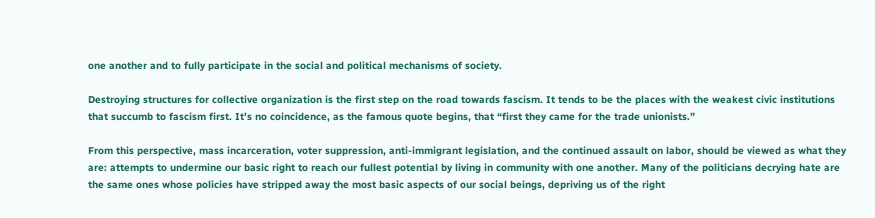one another and to fully participate in the social and political mechanisms of society.

Destroying structures for collective organization is the first step on the road towards fascism. It tends to be the places with the weakest civic institutions that succumb to fascism first. It’s no coincidence, as the famous quote begins, that “first they came for the trade unionists.”

From this perspective, mass incarceration, voter suppression, anti-immigrant legislation, and the continued assault on labor, should be viewed as what they are: attempts to undermine our basic right to reach our fullest potential by living in community with one another. Many of the politicians decrying hate are the same ones whose policies have stripped away the most basic aspects of our social beings, depriving us of the right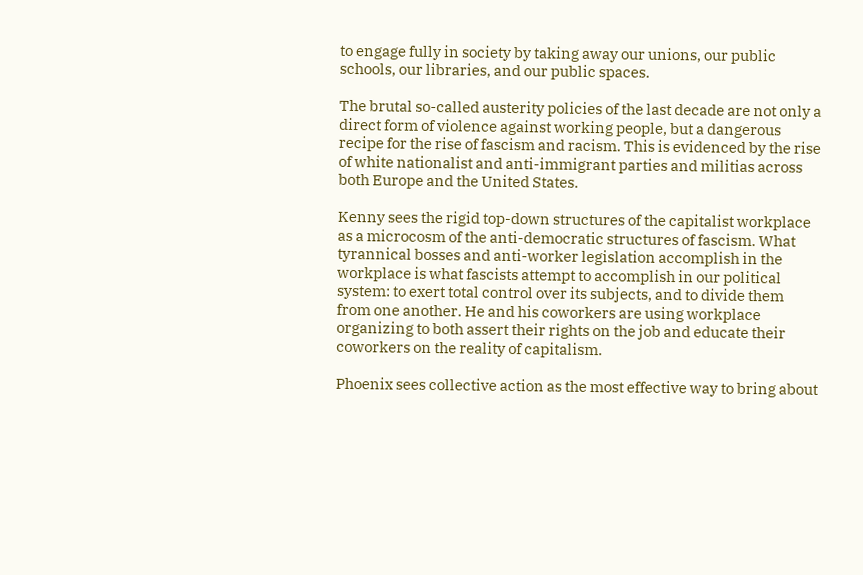to engage fully in society by taking away our unions, our public schools, our libraries, and our public spaces.

The brutal so-called austerity policies of the last decade are not only a direct form of violence against working people, but a dangerous recipe for the rise of fascism and racism. This is evidenced by the rise of white nationalist and anti-immigrant parties and militias across both Europe and the United States.

Kenny sees the rigid top-down structures of the capitalist workplace as a microcosm of the anti-democratic structures of fascism. What tyrannical bosses and anti-worker legislation accomplish in the workplace is what fascists attempt to accomplish in our political system: to exert total control over its subjects, and to divide them from one another. He and his coworkers are using workplace organizing to both assert their rights on the job and educate their coworkers on the reality of capitalism.

Phoenix sees collective action as the most effective way to bring about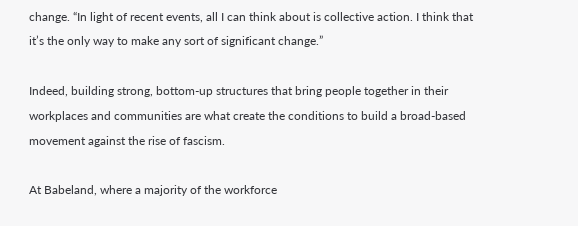change. “In light of recent events, all I can think about is collective action. I think that it’s the only way to make any sort of significant change.”

Indeed, building strong, bottom-up structures that bring people together in their workplaces and communities are what create the conditions to build a broad-based movement against the rise of fascism.

At Babeland, where a majority of the workforce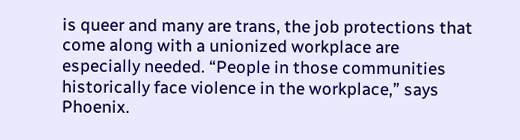is queer and many are trans, the job protections that come along with a unionized workplace are especially needed. “People in those communities historically face violence in the workplace,” says Phoenix.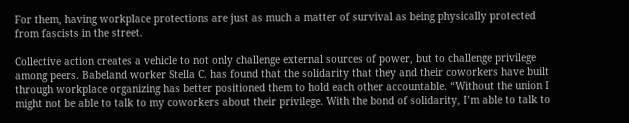For them, having workplace protections are just as much a matter of survival as being physically protected from fascists in the street.

Collective action creates a vehicle to not only challenge external sources of power, but to challenge privilege among peers. Babeland worker Stella C. has found that the solidarity that they and their coworkers have built through workplace organizing has better positioned them to hold each other accountable. “Without the union I might not be able to talk to my coworkers about their privilege. With the bond of solidarity, I’m able to talk to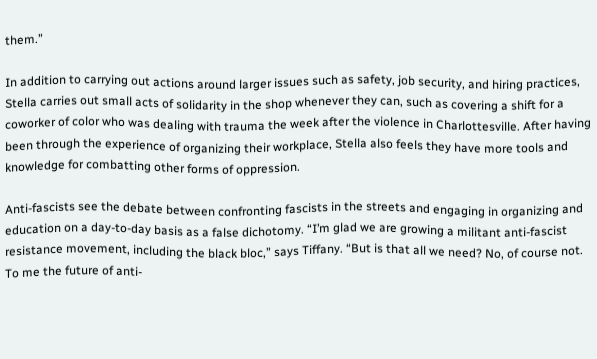them.”

In addition to carrying out actions around larger issues such as safety, job security, and hiring practices, Stella carries out small acts of solidarity in the shop whenever they can, such as covering a shift for a coworker of color who was dealing with trauma the week after the violence in Charlottesville. After having been through the experience of organizing their workplace, Stella also feels they have more tools and knowledge for combatting other forms of oppression.

Anti-fascists see the debate between confronting fascists in the streets and engaging in organizing and education on a day-to-day basis as a false dichotomy. “I’m glad we are growing a militant anti-fascist resistance movement, including the black bloc,” says Tiffany. “But is that all we need? No, of course not. To me the future of anti-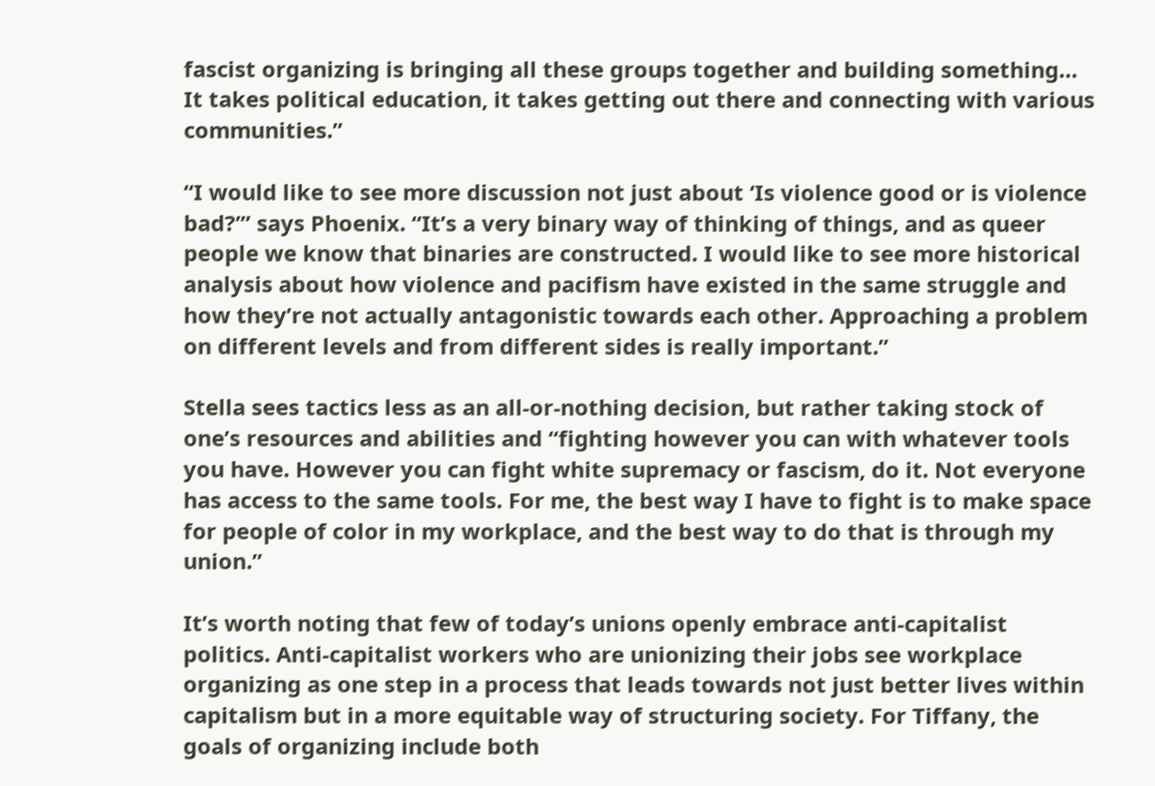fascist organizing is bringing all these groups together and building something… It takes political education, it takes getting out there and connecting with various communities.”

“I would like to see more discussion not just about ‘Is violence good or is violence bad?’” says Phoenix. “It’s a very binary way of thinking of things, and as queer people we know that binaries are constructed. I would like to see more historical analysis about how violence and pacifism have existed in the same struggle and how they’re not actually antagonistic towards each other. Approaching a problem on different levels and from different sides is really important.”

Stella sees tactics less as an all-or-nothing decision, but rather taking stock of one’s resources and abilities and “fighting however you can with whatever tools you have. However you can fight white supremacy or fascism, do it. Not everyone has access to the same tools. For me, the best way I have to fight is to make space for people of color in my workplace, and the best way to do that is through my union.”

It’s worth noting that few of today’s unions openly embrace anti-capitalist politics. Anti-capitalist workers who are unionizing their jobs see workplace organizing as one step in a process that leads towards not just better lives within capitalism but in a more equitable way of structuring society. For Tiffany, the goals of organizing include both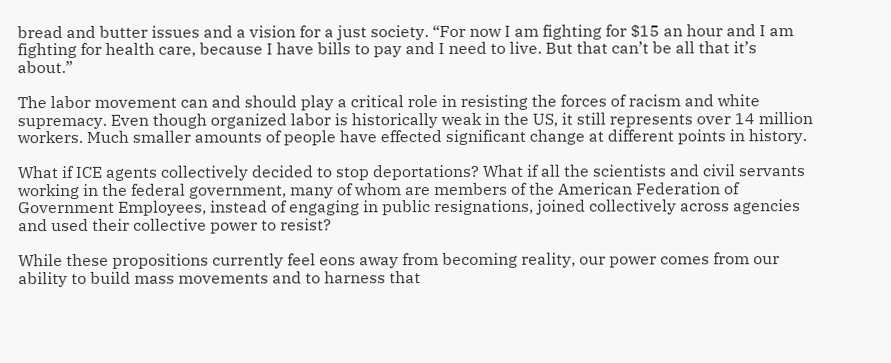bread and butter issues and a vision for a just society. “For now I am fighting for $15 an hour and I am fighting for health care, because I have bills to pay and I need to live. But that can’t be all that it’s about.”

The labor movement can and should play a critical role in resisting the forces of racism and white supremacy. Even though organized labor is historically weak in the US, it still represents over 14 million workers. Much smaller amounts of people have effected significant change at different points in history.

What if ICE agents collectively decided to stop deportations? What if all the scientists and civil servants working in the federal government, many of whom are members of the American Federation of Government Employees, instead of engaging in public resignations, joined collectively across agencies and used their collective power to resist?

While these propositions currently feel eons away from becoming reality, our power comes from our ability to build mass movements and to harness that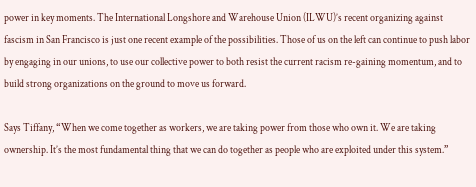power in key moments. The International Longshore and Warehouse Union (ILWU)’s recent organizing against fascism in San Francisco is just one recent example of the possibilities. Those of us on the left can continue to push labor by engaging in our unions, to use our collective power to both resist the current racism re-gaining momentum, and to build strong organizations on the ground to move us forward.

Says Tiffany, “When we come together as workers, we are taking power from those who own it. We are taking ownership. It’s the most fundamental thing that we can do together as people who are exploited under this system.”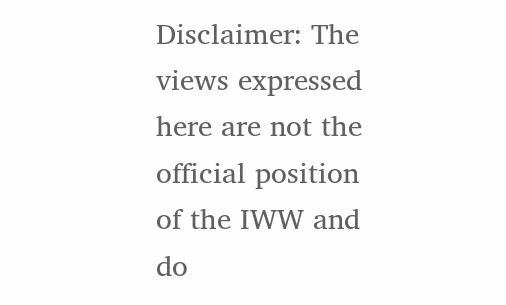Disclaimer: The views expressed here are not the official position of the IWW and do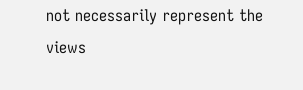not necessarily represent the views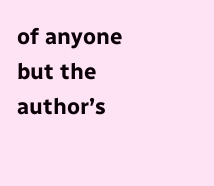of anyone but the author’s